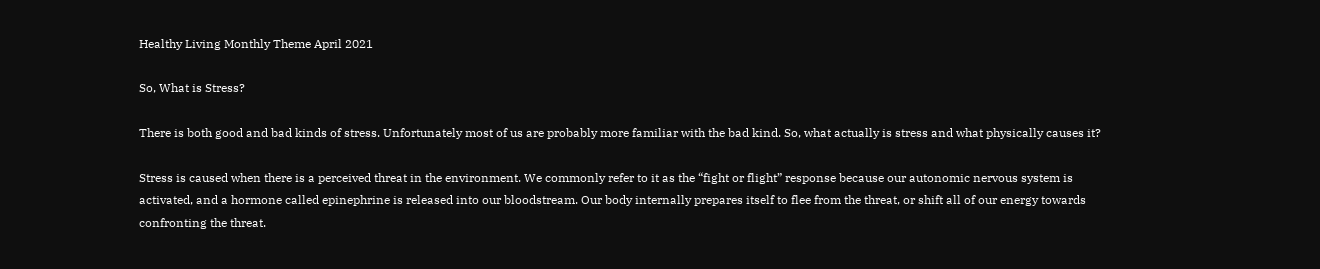Healthy Living Monthly Theme April 2021

So, What is Stress?

There is both good and bad kinds of stress. Unfortunately most of us are probably more familiar with the bad kind. So, what actually is stress and what physically causes it?

Stress is caused when there is a perceived threat in the environment. We commonly refer to it as the “fight or flight” response because our autonomic nervous system is activated, and a hormone called epinephrine is released into our bloodstream. Our body internally prepares itself to flee from the threat, or shift all of our energy towards confronting the threat.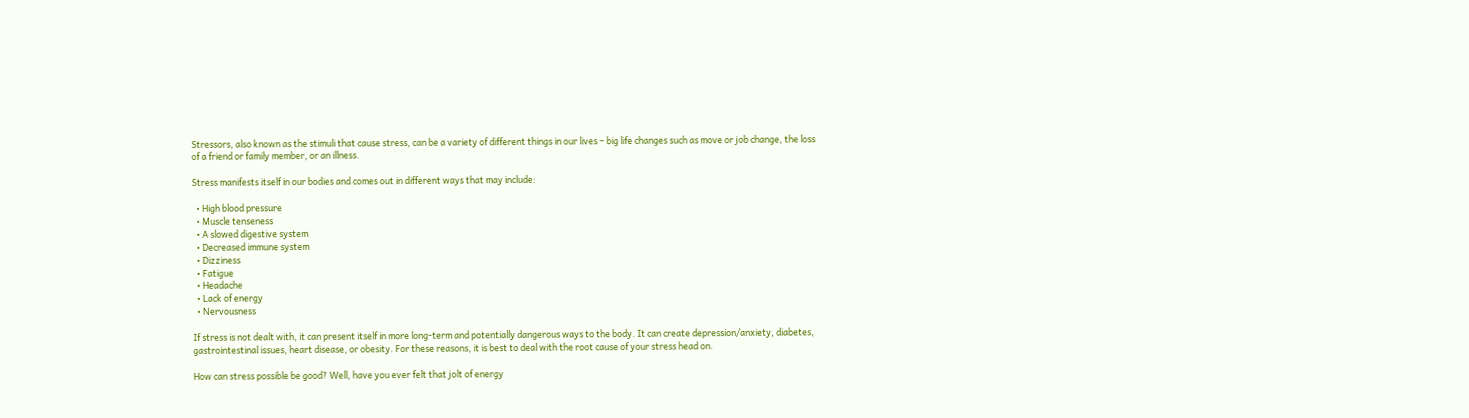Stressors, also known as the stimuli that cause stress, can be a variety of different things in our lives – big life changes such as move or job change, the loss of a friend or family member, or an illness.

Stress manifests itself in our bodies and comes out in different ways that may include:

  • High blood pressure
  • Muscle tenseness
  • A slowed digestive system
  • Decreased immune system
  • Dizziness
  • Fatigue
  • Headache
  • Lack of energy
  • Nervousness

If stress is not dealt with, it can present itself in more long-term and potentially dangerous ways to the body. It can create depression/anxiety, diabetes, gastrointestinal issues, heart disease, or obesity. For these reasons, it is best to deal with the root cause of your stress head on.

How can stress possible be good? Well, have you ever felt that jolt of energy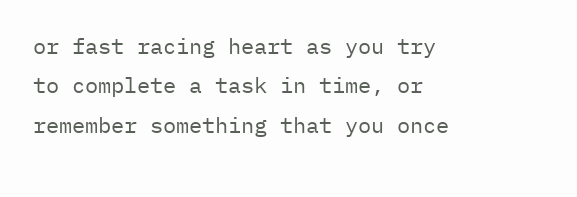or fast racing heart as you try to complete a task in time, or remember something that you once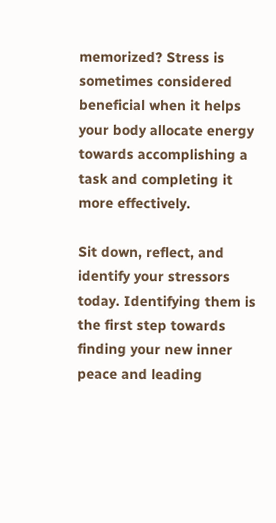memorized? Stress is sometimes considered beneficial when it helps your body allocate energy towards accomplishing a task and completing it more effectively.

Sit down, reflect, and identify your stressors today. Identifying them is the first step towards finding your new inner peace and leading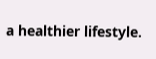a healthier lifestyle.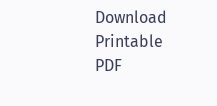Download Printable PDF